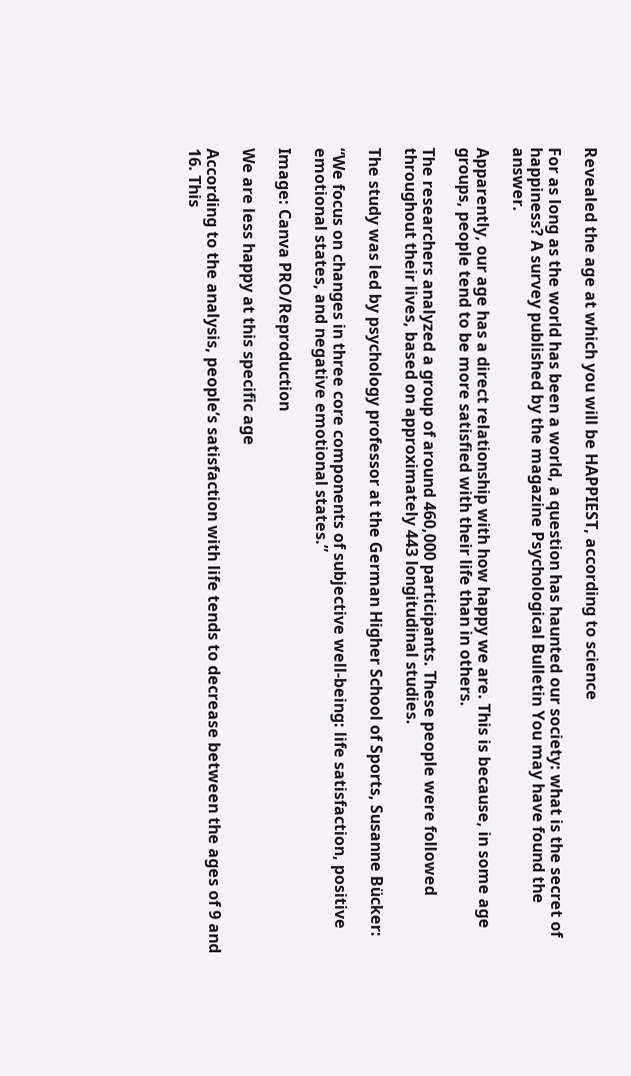Revealed the age at which you will be HAPPIEST, according to science

For as long as the world has been a world, a question has haunted our society: what is the secret of happiness? A survey published by the magazine Psychological Bulletin You may have found the answer.

Apparently, our age has a direct relationship with how happy we are. This is because, in some age groups, people tend to be more satisfied with their life than in others.

The researchers analyzed a group of around 460,000 participants. These people were followed throughout their lives, based on approximately 443 longitudinal studies.

The study was led by psychology professor at the German Higher School of Sports, Susanne Bücker:

“We focus on changes in three core components of subjective well-being: life satisfaction, positive emotional states, and negative emotional states.”

Image: Canva PRO/Reproduction

We are less happy at this specific age

According to the analysis, people’s satisfaction with life tends to decrease between the ages of 9 and 16. This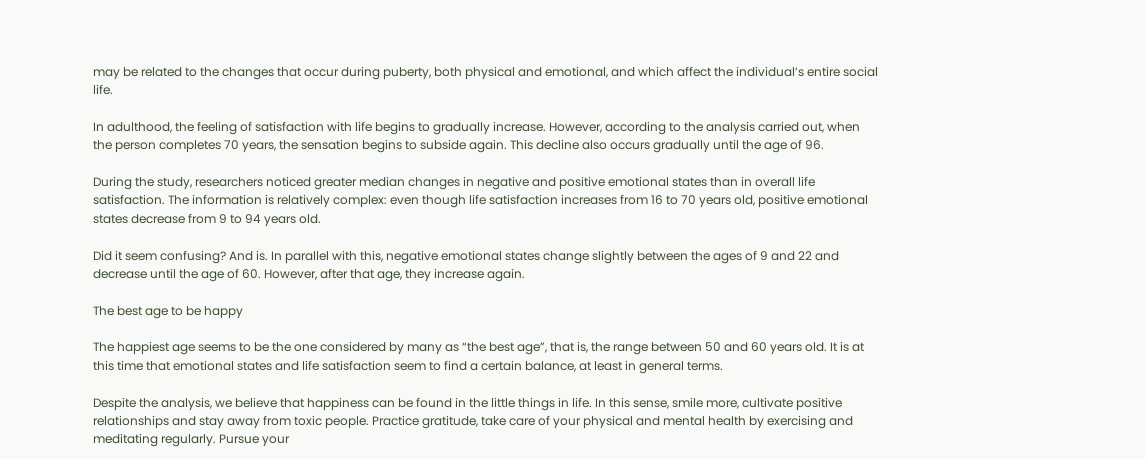may be related to the changes that occur during puberty, both physical and emotional, and which affect the individual’s entire social life.

In adulthood, the feeling of satisfaction with life begins to gradually increase. However, according to the analysis carried out, when the person completes 70 years, the sensation begins to subside again. This decline also occurs gradually until the age of 96.

During the study, researchers noticed greater median changes in negative and positive emotional states than in overall life satisfaction. The information is relatively complex: even though life satisfaction increases from 16 to 70 years old, positive emotional states decrease from 9 to 94 years old.

Did it seem confusing? And is. In parallel with this, negative emotional states change slightly between the ages of 9 and 22 and decrease until the age of 60. However, after that age, they increase again.

The best age to be happy

The happiest age seems to be the one considered by many as “the best age”, that is, the range between 50 and 60 years old. It is at this time that emotional states and life satisfaction seem to find a certain balance, at least in general terms.

Despite the analysis, we believe that happiness can be found in the little things in life. In this sense, smile more, cultivate positive relationships and stay away from toxic people. Practice gratitude, take care of your physical and mental health by exercising and meditating regularly. Pursue your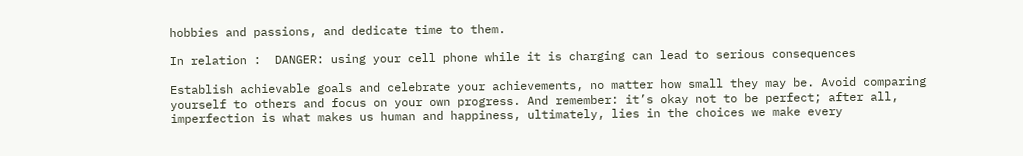hobbies and passions, and dedicate time to them.

In relation :  DANGER: using your cell phone while it is charging can lead to serious consequences

Establish achievable goals and celebrate your achievements, no matter how small they may be. Avoid comparing yourself to others and focus on your own progress. And remember: it’s okay not to be perfect; after all, imperfection is what makes us human and happiness, ultimately, lies in the choices we make every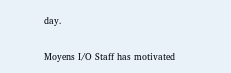day.

Moyens I/O Staff has motivated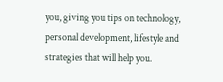you, giving you tips on technology, personal development, lifestyle and strategies that will help you.